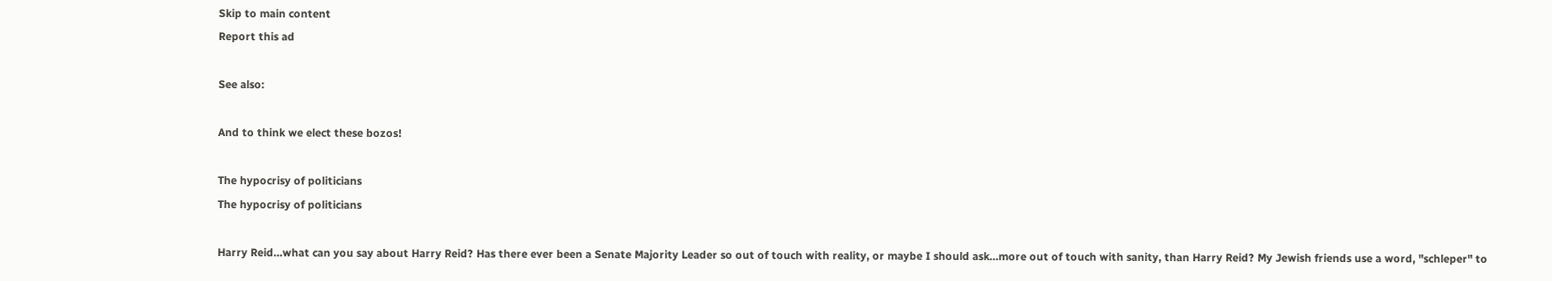Skip to main content
Report this ad

See also:

And to think we elect these bozos!

The hypocrisy of politicians
The hypocrisy of politicians

Harry Reid…what can you say about Harry Reid? Has there ever been a Senate Majority Leader so out of touch with reality, or maybe I should ask…more out of touch with sanity, than Harry Reid? My Jewish friends use a word, "schleper" to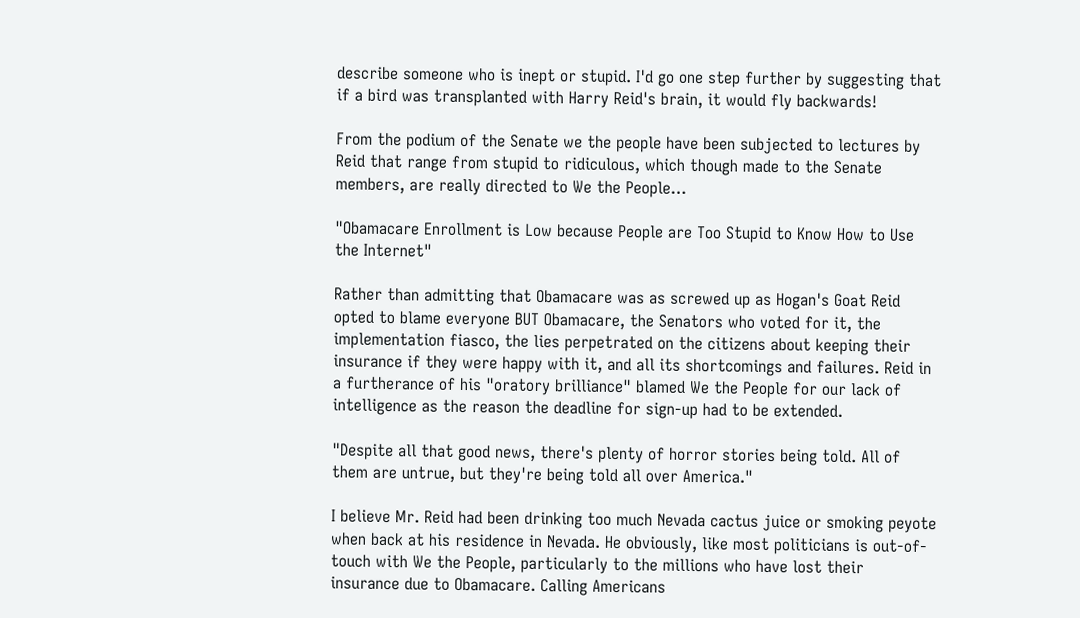describe someone who is inept or stupid. I'd go one step further by suggesting that if a bird was transplanted with Harry Reid's brain, it would fly backwards!

From the podium of the Senate we the people have been subjected to lectures by Reid that range from stupid to ridiculous, which though made to the Senate members, are really directed to We the People…

"Obamacare Enrollment is Low because People are Too Stupid to Know How to Use the Internet"

Rather than admitting that Obamacare was as screwed up as Hogan's Goat Reid opted to blame everyone BUT Obamacare, the Senators who voted for it, the implementation fiasco, the lies perpetrated on the citizens about keeping their insurance if they were happy with it, and all its shortcomings and failures. Reid in a furtherance of his "oratory brilliance" blamed We the People for our lack of intelligence as the reason the deadline for sign-up had to be extended.

"Despite all that good news, there's plenty of horror stories being told. All of them are untrue, but they're being told all over America."

I believe Mr. Reid had been drinking too much Nevada cactus juice or smoking peyote when back at his residence in Nevada. He obviously, like most politicians is out-of-touch with We the People, particularly to the millions who have lost their insurance due to Obamacare. Calling Americans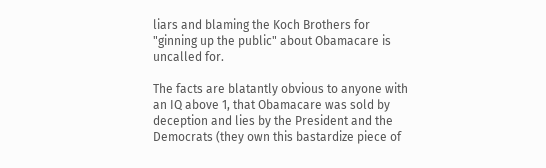liars and blaming the Koch Brothers for "ginning up the public" about Obamacare is uncalled for.

The facts are blatantly obvious to anyone with an IQ above 1, that Obamacare was sold by deception and lies by the President and the Democrats (they own this bastardize piece of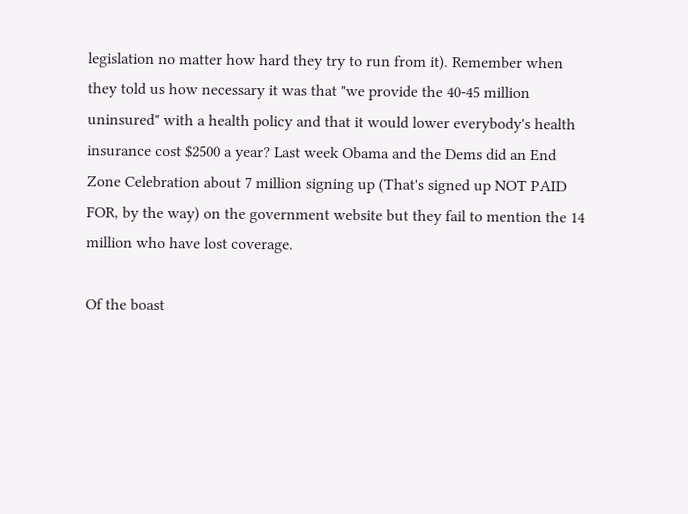legislation no matter how hard they try to run from it). Remember when they told us how necessary it was that "we provide the 40-45 million uninsured" with a health policy and that it would lower everybody's health insurance cost $2500 a year? Last week Obama and the Dems did an End Zone Celebration about 7 million signing up (That's signed up NOT PAID FOR, by the way) on the government website but they fail to mention the 14 million who have lost coverage.

Of the boast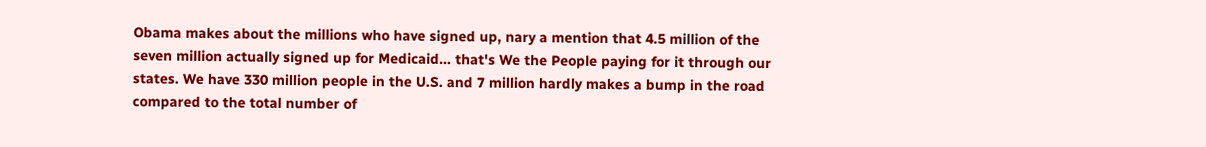Obama makes about the millions who have signed up, nary a mention that 4.5 million of the seven million actually signed up for Medicaid… that's We the People paying for it through our states. We have 330 million people in the U.S. and 7 million hardly makes a bump in the road compared to the total number of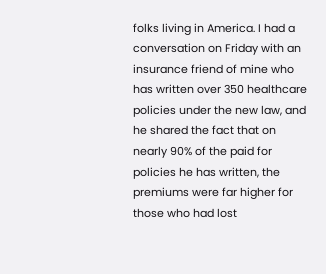folks living in America. I had a conversation on Friday with an insurance friend of mine who has written over 350 healthcare policies under the new law, and he shared the fact that on nearly 90% of the paid for policies he has written, the premiums were far higher for those who had lost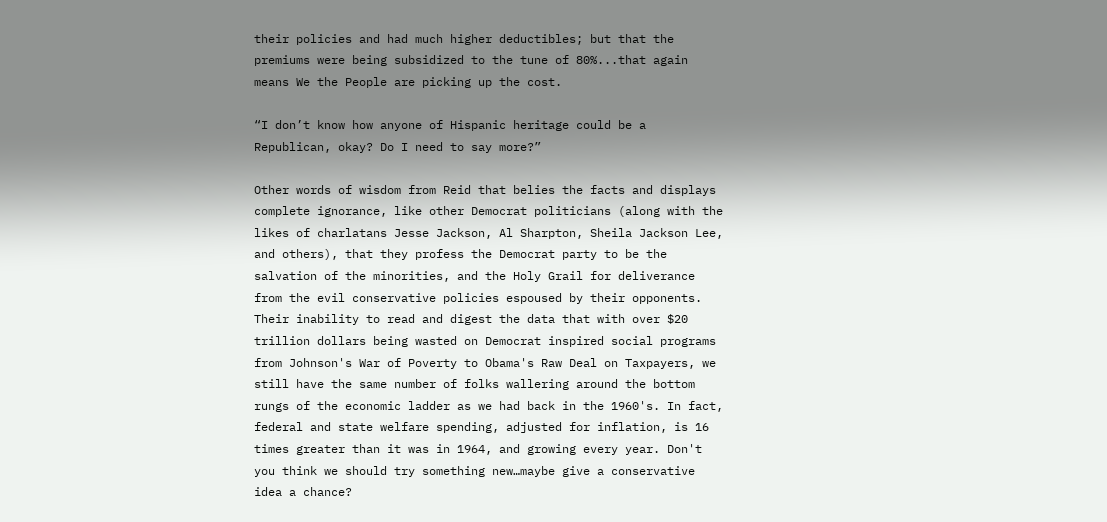their policies and had much higher deductibles; but that the premiums were being subsidized to the tune of 80%...that again means We the People are picking up the cost.

“I don’t know how anyone of Hispanic heritage could be a Republican, okay? Do I need to say more?”

Other words of wisdom from Reid that belies the facts and displays complete ignorance, like other Democrat politicians (along with the likes of charlatans Jesse Jackson, Al Sharpton, Sheila Jackson Lee, and others), that they profess the Democrat party to be the salvation of the minorities, and the Holy Grail for deliverance from the evil conservative policies espoused by their opponents. Their inability to read and digest the data that with over $20 trillion dollars being wasted on Democrat inspired social programs from Johnson's War of Poverty to Obama's Raw Deal on Taxpayers, we still have the same number of folks wallering around the bottom rungs of the economic ladder as we had back in the 1960's. In fact, federal and state welfare spending, adjusted for inflation, is 16 times greater than it was in 1964, and growing every year. Don't you think we should try something new…maybe give a conservative idea a chance?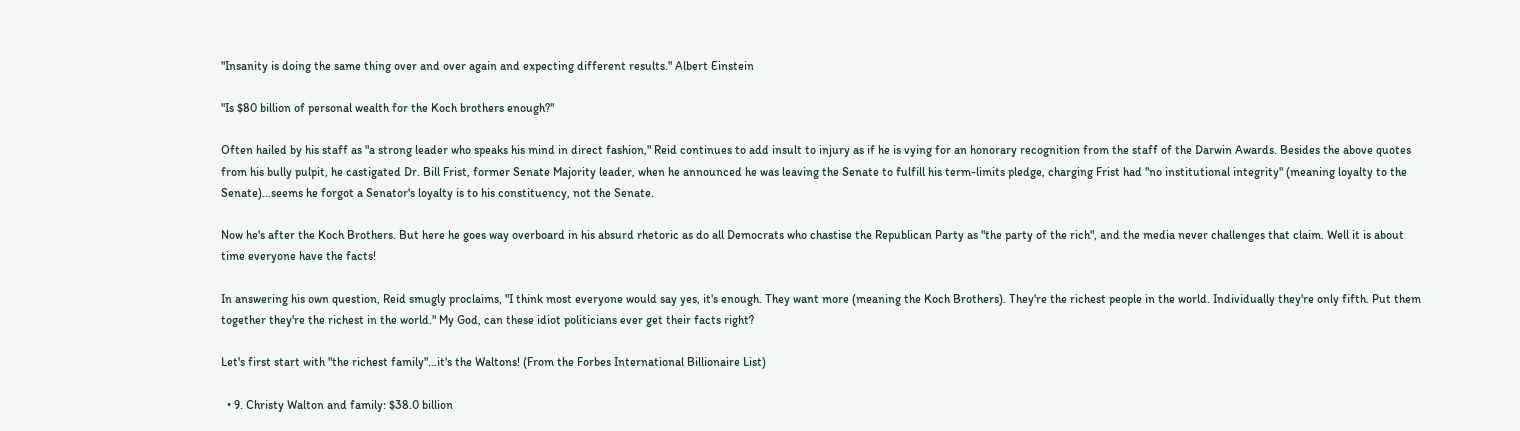"Insanity is doing the same thing over and over again and expecting different results." Albert Einstein

"Is $80 billion of personal wealth for the Koch brothers enough?"

Often hailed by his staff as "a strong leader who speaks his mind in direct fashion," Reid continues to add insult to injury as if he is vying for an honorary recognition from the staff of the Darwin Awards. Besides the above quotes from his bully pulpit, he castigated Dr. Bill Frist, former Senate Majority leader, when he announced he was leaving the Senate to fulfill his term-limits pledge, charging Frist had "no institutional integrity" (meaning loyalty to the Senate)…seems he forgot a Senator's loyalty is to his constituency, not the Senate.

Now he's after the Koch Brothers. But here he goes way overboard in his absurd rhetoric as do all Democrats who chastise the Republican Party as "the party of the rich", and the media never challenges that claim. Well it is about time everyone have the facts!

In answering his own question, Reid smugly proclaims, "I think most everyone would say yes, it's enough. They want more (meaning the Koch Brothers). They're the richest people in the world. Individually they're only fifth. Put them together they're the richest in the world." My God, can these idiot politicians ever get their facts right?

Let's first start with "the richest family"…it's the Waltons! (From the Forbes International Billionaire List)

  • 9. Christy Walton and family: $38.0 billion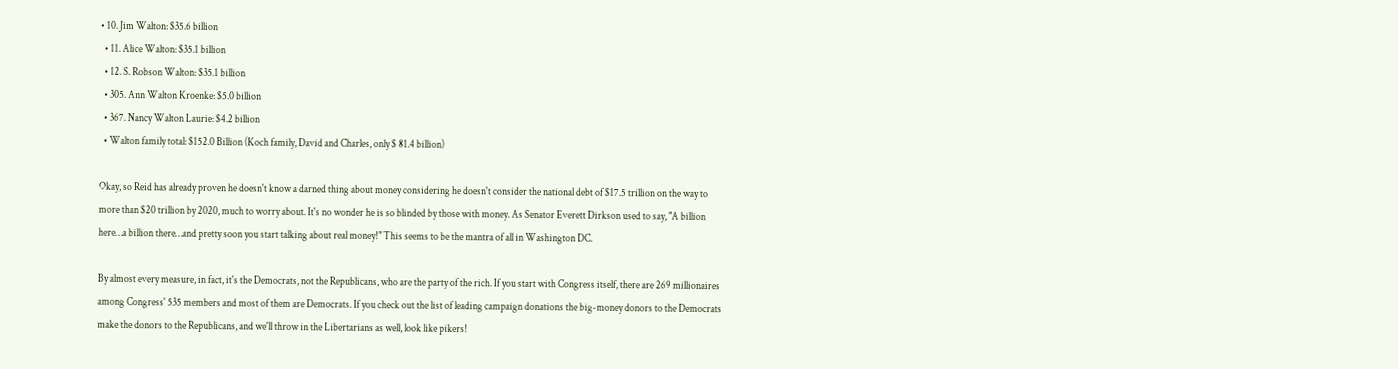• 10. Jim Walton: $35.6 billion
  • 11. Alice Walton: $35.1 billion
  • 12. S. Robson Walton: $35.1 billion
  • 305. Ann Walton Kroenke: $5.0 billion
  • 367. Nancy Walton Laurie: $4.2 billion
  • Walton family total: $152.0 Billion (Koch family, David and Charles, only $ 81.4 billion)

Okay, so Reid has already proven he doesn't know a darned thing about money considering he doesn't consider the national debt of $17.5 trillion on the way to more than $20 trillion by 2020, much to worry about. It's no wonder he is so blinded by those with money. As Senator Everett Dirkson used to say, "A billion here…a billion there…and pretty soon you start talking about real money!" This seems to be the mantra of all in Washington DC.

By almost every measure, in fact, it's the Democrats, not the Republicans, who are the party of the rich. If you start with Congress itself, there are 269 millionaires among Congress' 535 members and most of them are Democrats. If you check out the list of leading campaign donations the big-money donors to the Democrats make the donors to the Republicans, and we'll throw in the Libertarians as well, look like pikers!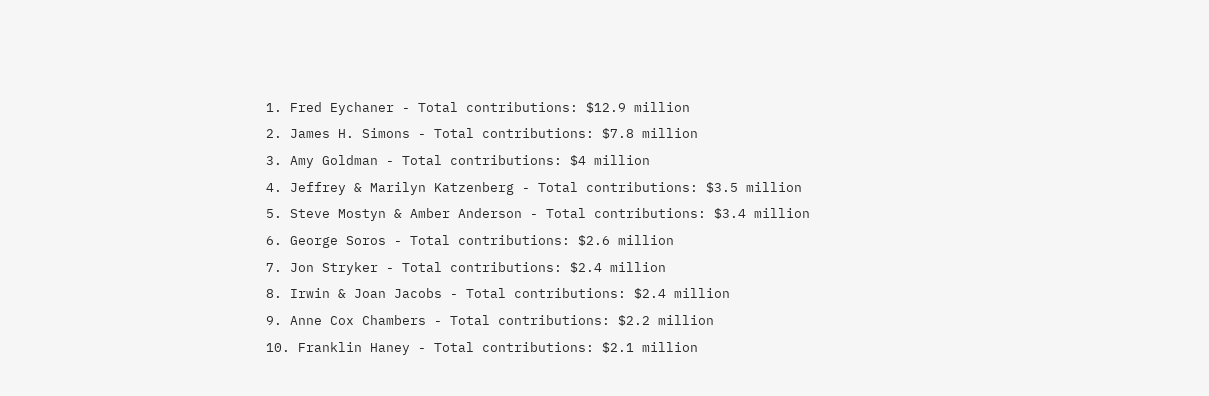1. Fred Eychaner - Total contributions: $12.9 million
2. James H. Simons - Total contributions: $7.8 million
3. Amy Goldman - Total contributions: $4 million
4. Jeffrey & Marilyn Katzenberg - Total contributions: $3.5 million
5. Steve Mostyn & Amber Anderson - Total contributions: $3.4 million
6. George Soros - Total contributions: $2.6 million
7. Jon Stryker - Total contributions: $2.4 million
8. Irwin & Joan Jacobs - Total contributions: $2.4 million
9. Anne Cox Chambers - Total contributions: $2.2 million
10. Franklin Haney - Total contributions: $2.1 million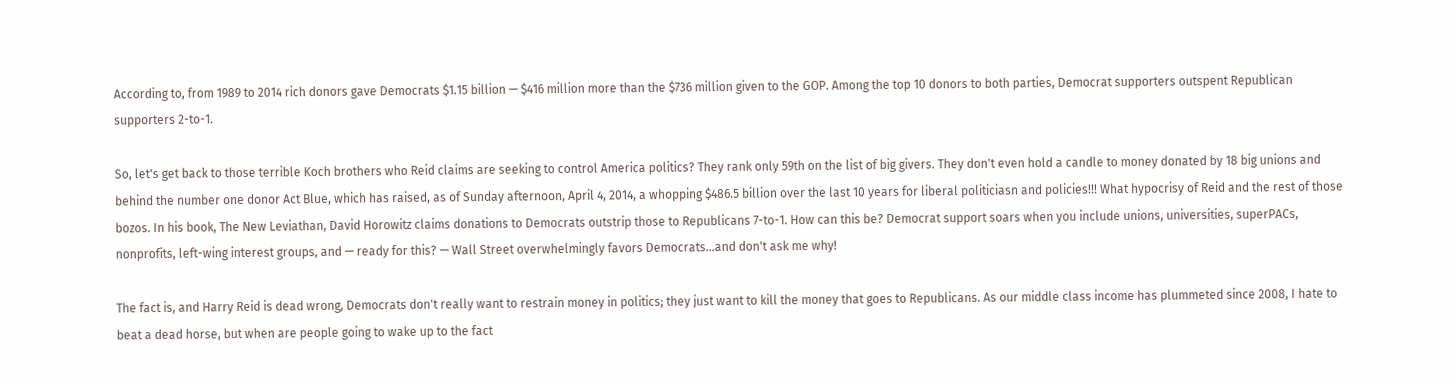According to, from 1989 to 2014 rich donors gave Democrats $1.15 billion — $416 million more than the $736 million given to the GOP. Among the top 10 donors to both parties, Democrat supporters outspent Republican supporters 2-to-1.

So, let's get back to those terrible Koch brothers who Reid claims are seeking to control America politics? They rank only 59th on the list of big givers. They don't even hold a candle to money donated by 18 big unions and behind the number one donor Act Blue, which has raised, as of Sunday afternoon, April 4, 2014, a whopping $486.5 billion over the last 10 years for liberal politiciasn and policies!!! What hypocrisy of Reid and the rest of those bozos. In his book, The New Leviathan, David Horowitz claims donations to Democrats outstrip those to Republicans 7-to-1. How can this be? Democrat support soars when you include unions, universities, superPACs, nonprofits, left-wing interest groups, and — ready for this? — Wall Street overwhelmingly favors Democrats…and don't ask me why!

The fact is, and Harry Reid is dead wrong, Democrats don't really want to restrain money in politics; they just want to kill the money that goes to Republicans. As our middle class income has plummeted since 2008, I hate to beat a dead horse, but when are people going to wake up to the fact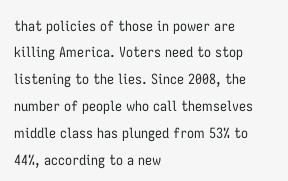that policies of those in power are killing America. Voters need to stop listening to the lies. Since 2008, the number of people who call themselves middle class has plunged from 53% to 44%, according to a new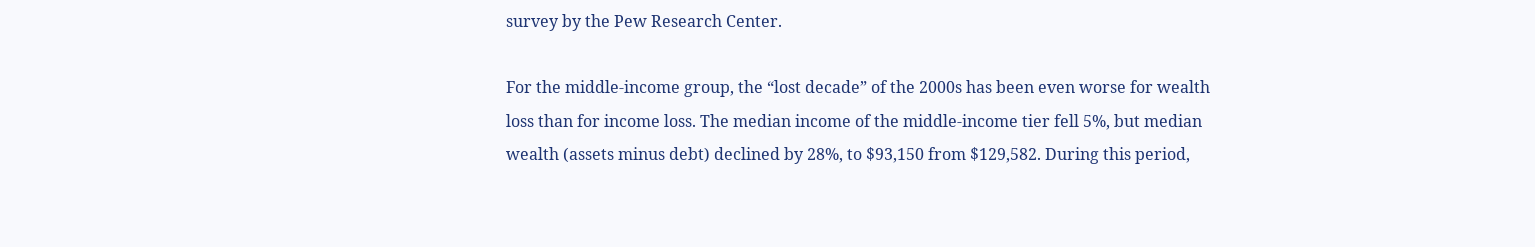survey by the Pew Research Center.

For the middle-income group, the “lost decade” of the 2000s has been even worse for wealth loss than for income loss. The median income of the middle-income tier fell 5%, but median wealth (assets minus debt) declined by 28%, to $93,150 from $129,582. During this period,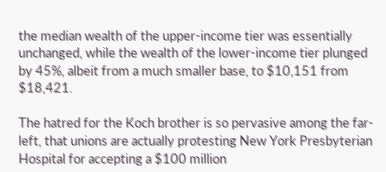the median wealth of the upper-income tier was essentially unchanged, while the wealth of the lower-income tier plunged by 45%, albeit from a much smaller base, to $10,151 from $18,421.

The hatred for the Koch brother is so pervasive among the far-left, that unions are actually protesting New York Presbyterian Hospital for accepting a $100 million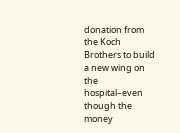donation from the Koch Brothers to build a new wing on the hospital–even though the money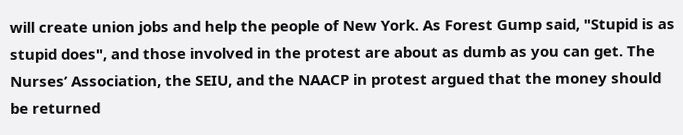will create union jobs and help the people of New York. As Forest Gump said, "Stupid is as stupid does", and those involved in the protest are about as dumb as you can get. The Nurses’ Association, the SEIU, and the NAACP in protest argued that the money should be returned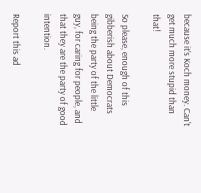because it’s Koch money. Can't get much more stupid than that!

So please, enough of this gibberish about Democrats being the party of the little guy, for caring for people, and that they are the party of good intention.

Report this ad